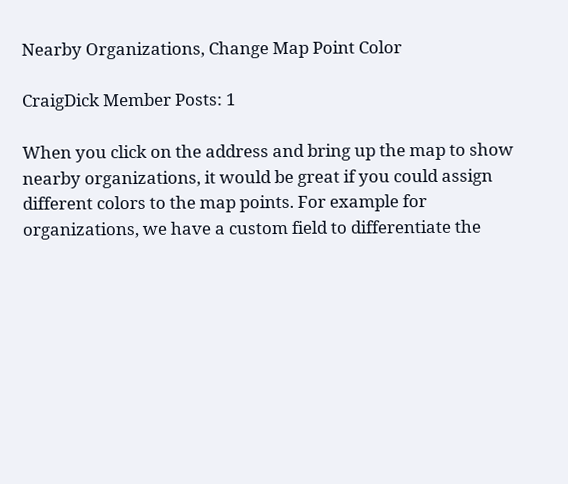Nearby Organizations, Change Map Point Color

CraigDick Member Posts: 1

When you click on the address and bring up the map to show nearby organizations, it would be great if you could assign different colors to the map points. For example for organizations, we have a custom field to differentiate the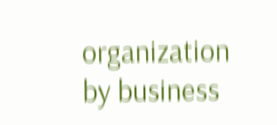organization by business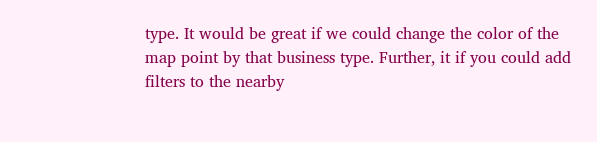type. It would be great if we could change the color of the map point by that business type. Further, it if you could add filters to the nearby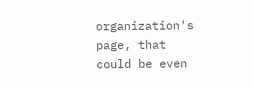organization's page, that could be even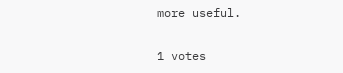more useful.

1 votes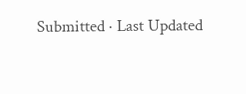Submitted · Last Updated